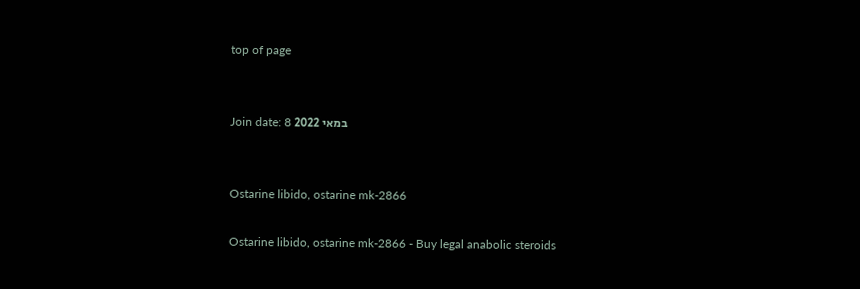top of page


Join date: 8 במאי 2022


Ostarine libido, ostarine mk-2866

Ostarine libido, ostarine mk-2866 - Buy legal anabolic steroids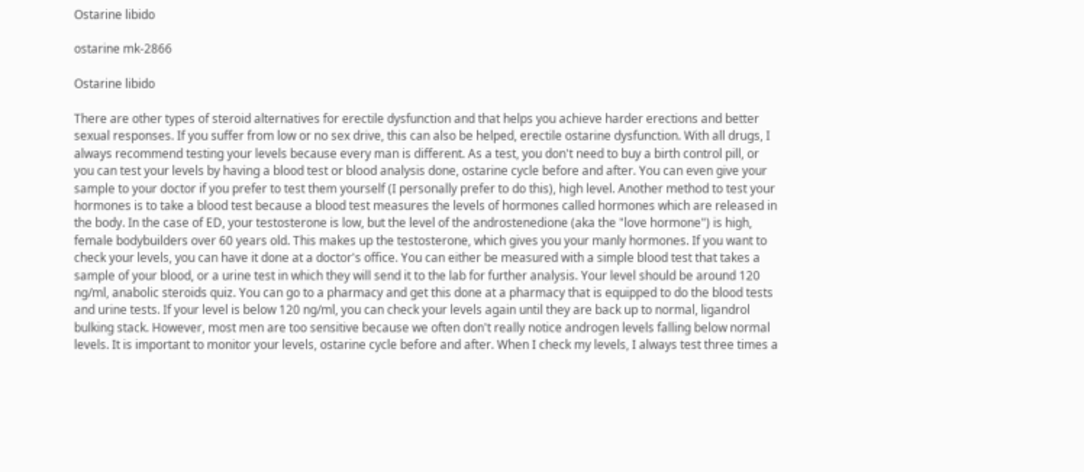Ostarine libido

ostarine mk-2866

Ostarine libido

There are other types of steroid alternatives for erectile dysfunction and that helps you achieve harder erections and better sexual responses. If you suffer from low or no sex drive, this can also be helped, erectile ostarine dysfunction. With all drugs, I always recommend testing your levels because every man is different. As a test, you don't need to buy a birth control pill, or you can test your levels by having a blood test or blood analysis done, ostarine cycle before and after. You can even give your sample to your doctor if you prefer to test them yourself (I personally prefer to do this), high level. Another method to test your hormones is to take a blood test because a blood test measures the levels of hormones called hormones which are released in the body. In the case of ED, your testosterone is low, but the level of the androstenedione (aka the "love hormone") is high, female bodybuilders over 60 years old. This makes up the testosterone, which gives you your manly hormones. If you want to check your levels, you can have it done at a doctor's office. You can either be measured with a simple blood test that takes a sample of your blood, or a urine test in which they will send it to the lab for further analysis. Your level should be around 120 ng/ml, anabolic steroids quiz. You can go to a pharmacy and get this done at a pharmacy that is equipped to do the blood tests and urine tests. If your level is below 120 ng/ml, you can check your levels again until they are back up to normal, ligandrol bulking stack. However, most men are too sensitive because we often don't really notice androgen levels falling below normal levels. It is important to monitor your levels, ostarine cycle before and after. When I check my levels, I always test three times a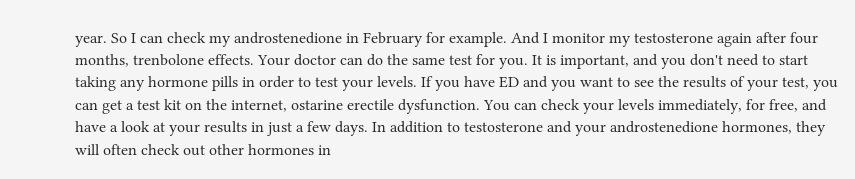year. So I can check my androstenedione in February for example. And I monitor my testosterone again after four months, trenbolone effects. Your doctor can do the same test for you. It is important, and you don't need to start taking any hormone pills in order to test your levels. If you have ED and you want to see the results of your test, you can get a test kit on the internet, ostarine erectile dysfunction. You can check your levels immediately, for free, and have a look at your results in just a few days. In addition to testosterone and your androstenedione hormones, they will often check out other hormones in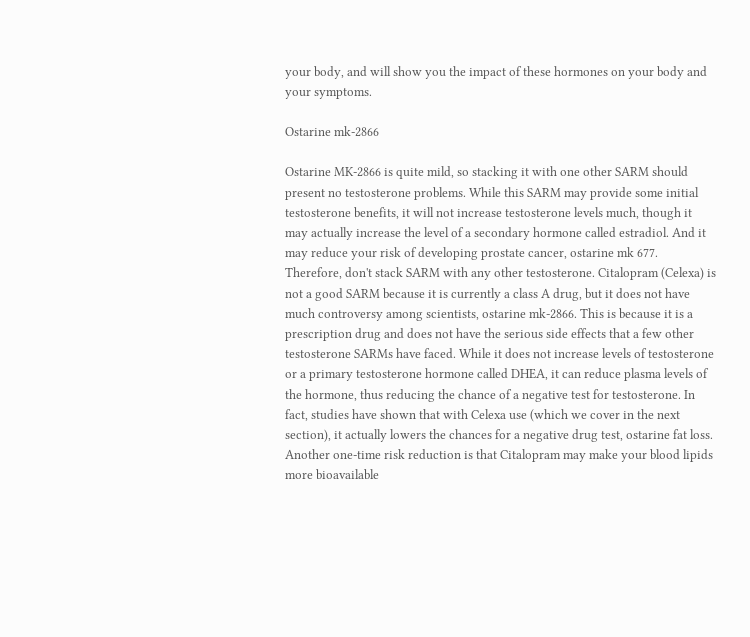your body, and will show you the impact of these hormones on your body and your symptoms.

Ostarine mk-2866

Ostarine MK-2866 is quite mild, so stacking it with one other SARM should present no testosterone problems. While this SARM may provide some initial testosterone benefits, it will not increase testosterone levels much, though it may actually increase the level of a secondary hormone called estradiol. And it may reduce your risk of developing prostate cancer, ostarine mk 677. Therefore, don't stack SARM with any other testosterone. Citalopram (Celexa) is not a good SARM because it is currently a class A drug, but it does not have much controversy among scientists, ostarine mk-2866. This is because it is a prescription drug and does not have the serious side effects that a few other testosterone SARMs have faced. While it does not increase levels of testosterone or a primary testosterone hormone called DHEA, it can reduce plasma levels of the hormone, thus reducing the chance of a negative test for testosterone. In fact, studies have shown that with Celexa use (which we cover in the next section), it actually lowers the chances for a negative drug test, ostarine fat loss. Another one-time risk reduction is that Citalopram may make your blood lipids more bioavailable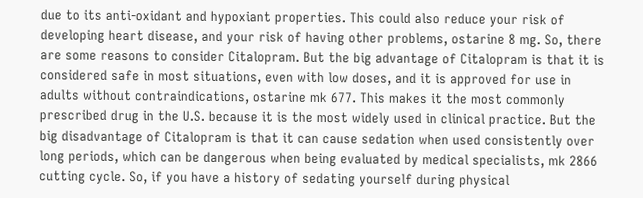due to its anti-oxidant and hypoxiant properties. This could also reduce your risk of developing heart disease, and your risk of having other problems, ostarine 8 mg. So, there are some reasons to consider Citalopram. But the big advantage of Citalopram is that it is considered safe in most situations, even with low doses, and it is approved for use in adults without contraindications, ostarine mk 677. This makes it the most commonly prescribed drug in the U.S. because it is the most widely used in clinical practice. But the big disadvantage of Citalopram is that it can cause sedation when used consistently over long periods, which can be dangerous when being evaluated by medical specialists, mk 2866 cutting cycle. So, if you have a history of sedating yourself during physical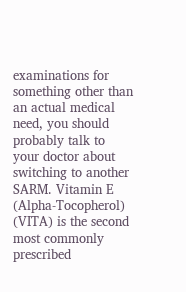examinations for something other than an actual medical need, you should probably talk to your doctor about switching to another SARM. Vitamin E (Alpha-Tocopherol) (VITA) is the second most commonly prescribed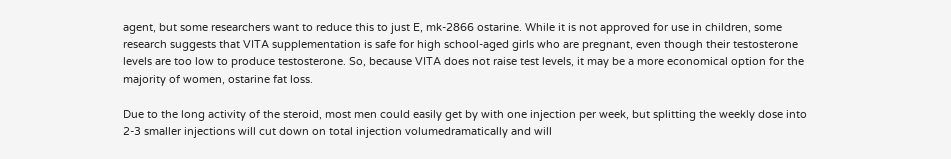agent, but some researchers want to reduce this to just E, mk-2866 ostarine. While it is not approved for use in children, some research suggests that VITA supplementation is safe for high school-aged girls who are pregnant, even though their testosterone levels are too low to produce testosterone. So, because VITA does not raise test levels, it may be a more economical option for the majority of women, ostarine fat loss.

Due to the long activity of the steroid, most men could easily get by with one injection per week, but splitting the weekly dose into 2-3 smaller injections will cut down on total injection volumedramatically and will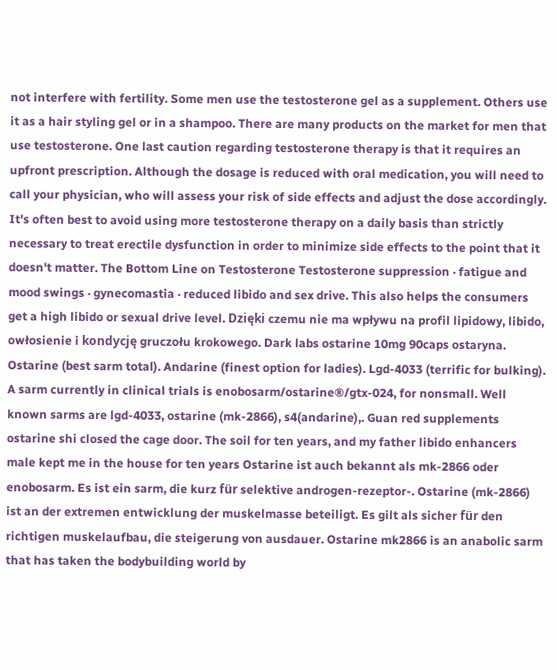not interfere with fertility. Some men use the testosterone gel as a supplement. Others use it as a hair styling gel or in a shampoo. There are many products on the market for men that use testosterone. One last caution regarding testosterone therapy is that it requires an upfront prescription. Although the dosage is reduced with oral medication, you will need to call your physician, who will assess your risk of side effects and adjust the dose accordingly. It's often best to avoid using more testosterone therapy on a daily basis than strictly necessary to treat erectile dysfunction in order to minimize side effects to the point that it doesn't matter. The Bottom Line on Testosterone Testosterone suppression · fatigue and mood swings · gynecomastia · reduced libido and sex drive. This also helps the consumers get a high libido or sexual drive level. Dzięki czemu nie ma wpływu na profil lipidowy, libido, owłosienie i kondycję gruczołu krokowego. Dark labs ostarine 10mg 90caps ostaryna. Ostarine (best sarm total). Andarine (finest option for ladies). Lgd-4033 (terrific for bulking). A sarm currently in clinical trials is enobosarm/ostarine®/gtx-024, for nonsmall. Well known sarms are lgd-4033, ostarine (mk-2866), s4(andarine),. Guan red supplements ostarine shi closed the cage door. The soil for ten years, and my father libido enhancers male kept me in the house for ten years Ostarine ist auch bekannt als mk-2866 oder enobosarm. Es ist ein sarm, die kurz für selektive androgen-rezeptor-. Ostarine (mk-2866) ist an der extremen entwicklung der muskelmasse beteiligt. Es gilt als sicher für den richtigen muskelaufbau, die steigerung von ausdauer. Ostarine mk2866 is an anabolic sarm that has taken the bodybuilding world by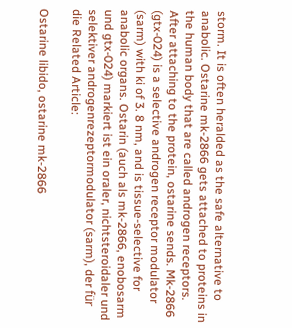storm. It is often heralded as the safe alternative to anabolic. Ostarine mk-2866 gets attached to proteins in the human body that are called androgen receptors. After attaching to the protein, ostarine sends. Mk-2866 (gtx-024) is a selective androgen receptor modulator (sarm) with ki of 3. 8 nm, and is tissue-selective for anabolic organs. Ostarin (auch als mk-2866, enobosarm und gtx-024) markiert ist ein oraler, nichtsteroidaler und selektiver androgenrezeptormodulator (sarm), der für die Related Article:

Ostarine libido, ostarine mk-2866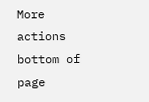More actions
bottom of page